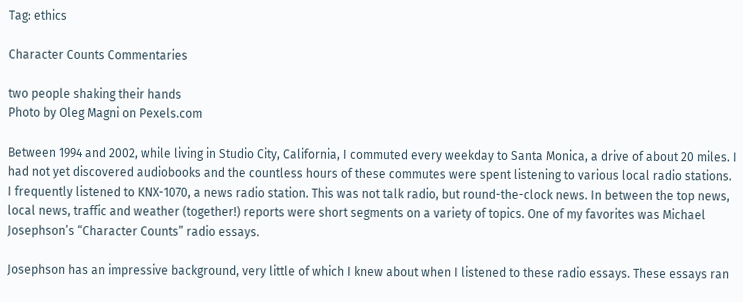Tag: ethics

Character Counts Commentaries

two people shaking their hands
Photo by Oleg Magni on Pexels.com

Between 1994 and 2002, while living in Studio City, California, I commuted every weekday to Santa Monica, a drive of about 20 miles. I had not yet discovered audiobooks and the countless hours of these commutes were spent listening to various local radio stations. I frequently listened to KNX-1070, a news radio station. This was not talk radio, but round-the-clock news. In between the top news, local news, traffic and weather (together!) reports were short segments on a variety of topics. One of my favorites was Michael Josephson’s “Character Counts” radio essays.

Josephson has an impressive background, very little of which I knew about when I listened to these radio essays. These essays ran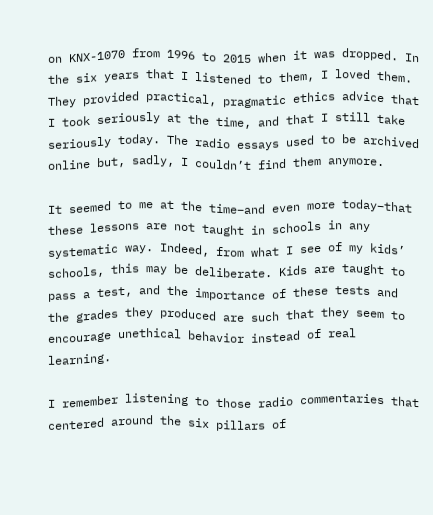on KNX-1070 from 1996 to 2015 when it was dropped. In the six years that I listened to them, I loved them. They provided practical, pragmatic ethics advice that I took seriously at the time, and that I still take seriously today. The radio essays used to be archived online but, sadly, I couldn’t find them anymore.

It seemed to me at the time–and even more today–that these lessons are not taught in schools in any systematic way. Indeed, from what I see of my kids’ schools, this may be deliberate. Kids are taught to pass a test, and the importance of these tests and the grades they produced are such that they seem to encourage unethical behavior instead of real learning.

I remember listening to those radio commentaries that centered around the six pillars of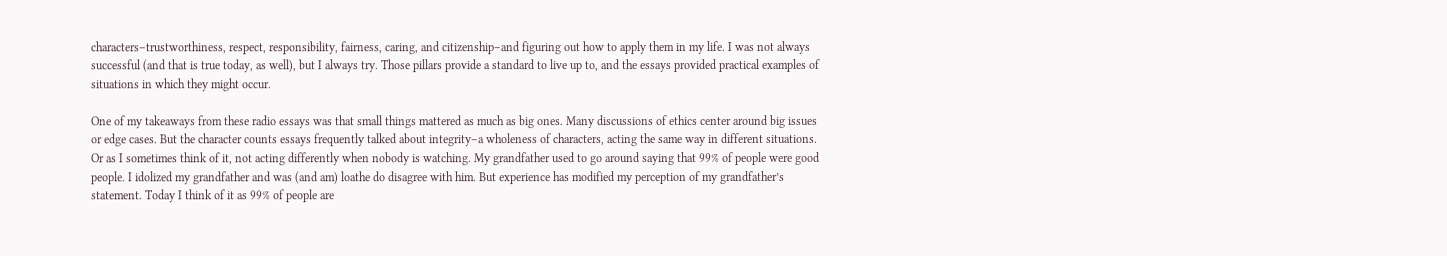characters–trustworthiness, respect, responsibility, fairness, caring, and citizenship–and figuring out how to apply them in my life. I was not always successful (and that is true today, as well), but I always try. Those pillars provide a standard to live up to, and the essays provided practical examples of situations in which they might occur.

One of my takeaways from these radio essays was that small things mattered as much as big ones. Many discussions of ethics center around big issues or edge cases. But the character counts essays frequently talked about integrity–a wholeness of characters, acting the same way in different situations. Or as I sometimes think of it, not acting differently when nobody is watching. My grandfather used to go around saying that 99% of people were good people. I idolized my grandfather and was (and am) loathe do disagree with him. But experience has modified my perception of my grandfather’s statement. Today I think of it as 99% of people are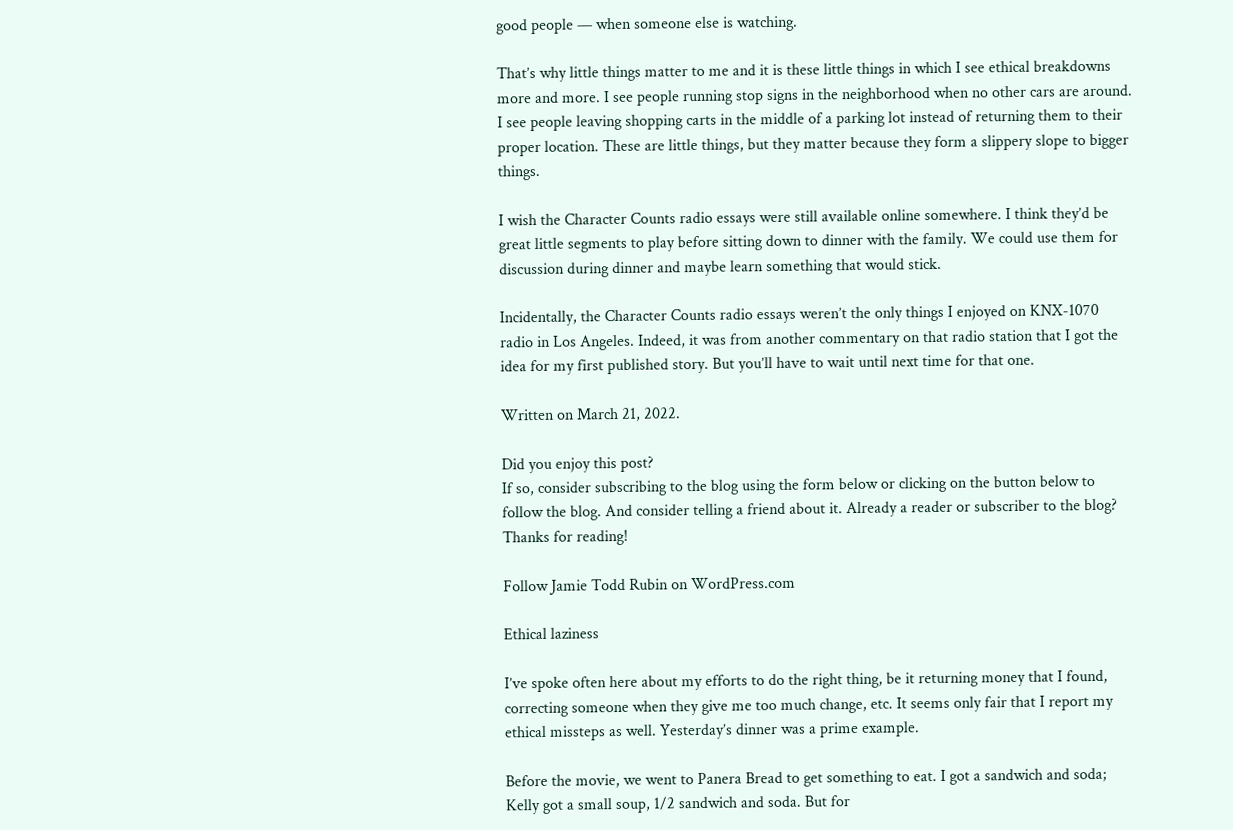good people — when someone else is watching.

That’s why little things matter to me and it is these little things in which I see ethical breakdowns more and more. I see people running stop signs in the neighborhood when no other cars are around. I see people leaving shopping carts in the middle of a parking lot instead of returning them to their proper location. These are little things, but they matter because they form a slippery slope to bigger things.

I wish the Character Counts radio essays were still available online somewhere. I think they’d be great little segments to play before sitting down to dinner with the family. We could use them for discussion during dinner and maybe learn something that would stick.

Incidentally, the Character Counts radio essays weren’t the only things I enjoyed on KNX-1070 radio in Los Angeles. Indeed, it was from another commentary on that radio station that I got the idea for my first published story. But you’ll have to wait until next time for that one.

Written on March 21, 2022.

Did you enjoy this post?
If so, consider subscribing to the blog using the form below or clicking on the button below to follow the blog. And consider telling a friend about it. Already a reader or subscriber to the blog? Thanks for reading!

Follow Jamie Todd Rubin on WordPress.com

Ethical laziness

I’ve spoke often here about my efforts to do the right thing, be it returning money that I found, correcting someone when they give me too much change, etc. It seems only fair that I report my ethical missteps as well. Yesterday’s dinner was a prime example.

Before the movie, we went to Panera Bread to get something to eat. I got a sandwich and soda; Kelly got a small soup, 1/2 sandwich and soda. But for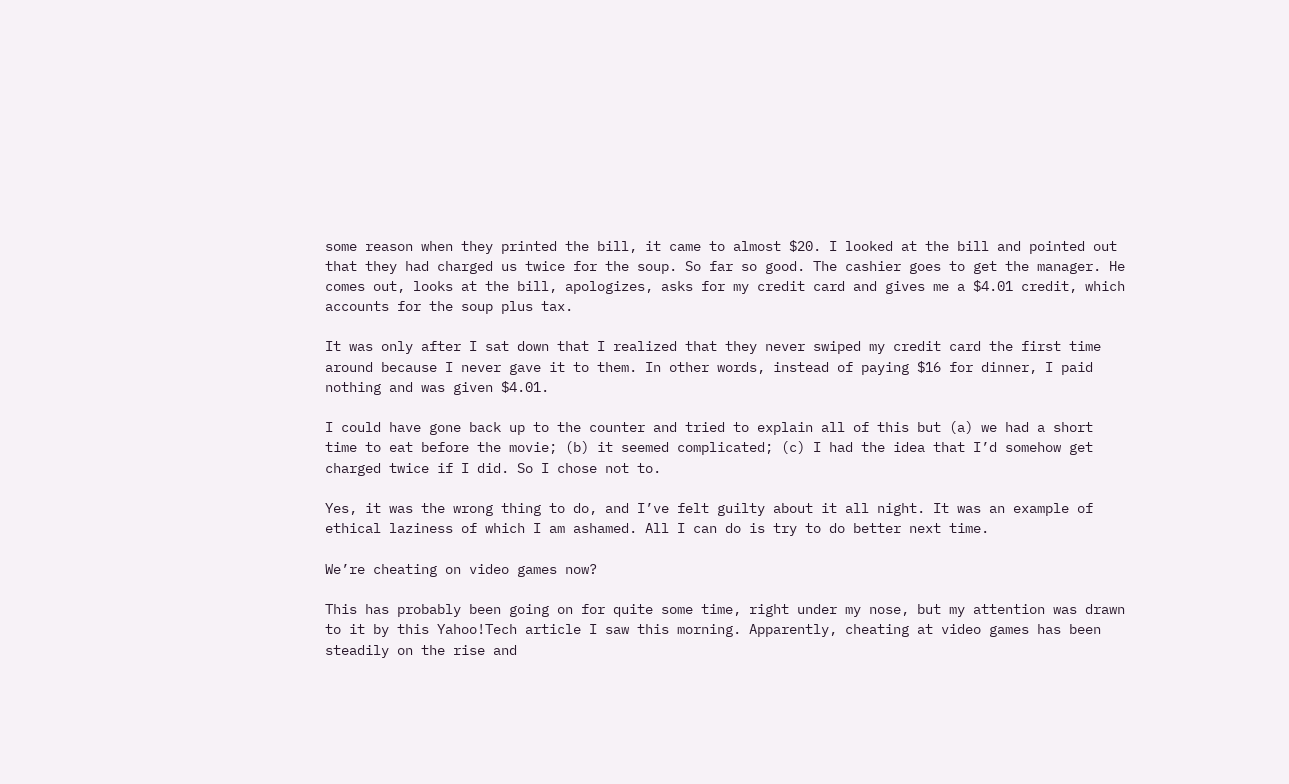some reason when they printed the bill, it came to almost $20. I looked at the bill and pointed out that they had charged us twice for the soup. So far so good. The cashier goes to get the manager. He comes out, looks at the bill, apologizes, asks for my credit card and gives me a $4.01 credit, which accounts for the soup plus tax.

It was only after I sat down that I realized that they never swiped my credit card the first time around because I never gave it to them. In other words, instead of paying $16 for dinner, I paid nothing and was given $4.01.

I could have gone back up to the counter and tried to explain all of this but (a) we had a short time to eat before the movie; (b) it seemed complicated; (c) I had the idea that I’d somehow get charged twice if I did. So I chose not to.

Yes, it was the wrong thing to do, and I’ve felt guilty about it all night. It was an example of ethical laziness of which I am ashamed. All I can do is try to do better next time.

We’re cheating on video games now?

This has probably been going on for quite some time, right under my nose, but my attention was drawn to it by this Yahoo!Tech article I saw this morning. Apparently, cheating at video games has been steadily on the rise and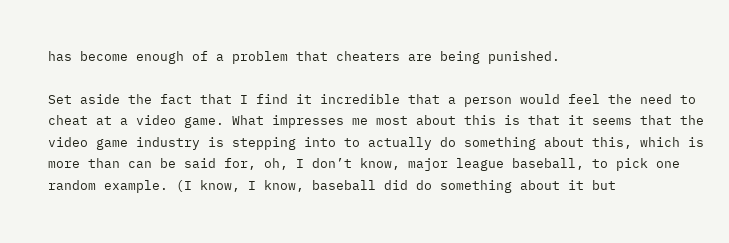has become enough of a problem that cheaters are being punished.

Set aside the fact that I find it incredible that a person would feel the need to cheat at a video game. What impresses me most about this is that it seems that the video game industry is stepping into to actually do something about this, which is more than can be said for, oh, I don’t know, major league baseball, to pick one random example. (I know, I know, baseball did do something about it but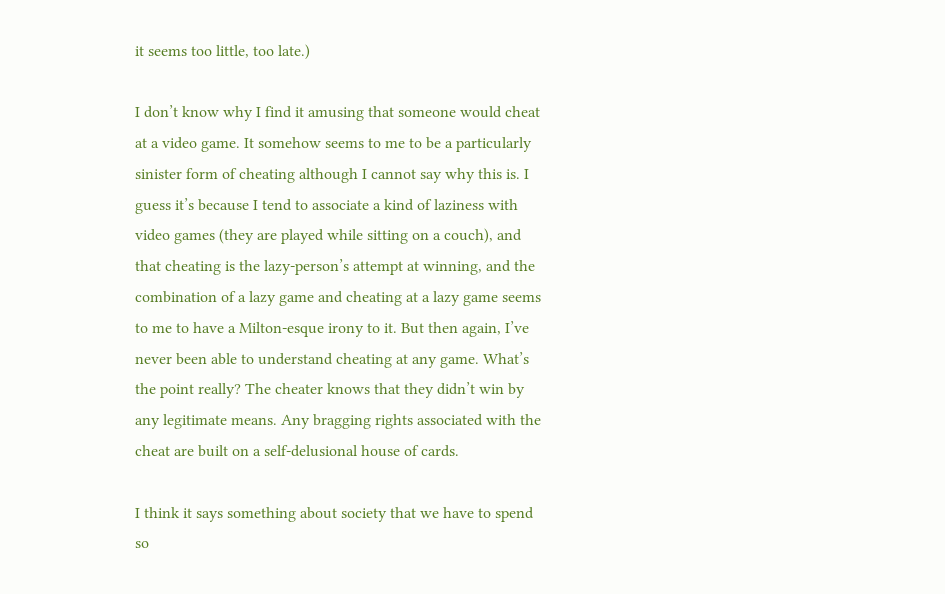it seems too little, too late.)

I don’t know why I find it amusing that someone would cheat at a video game. It somehow seems to me to be a particularly sinister form of cheating although I cannot say why this is. I guess it’s because I tend to associate a kind of laziness with video games (they are played while sitting on a couch), and that cheating is the lazy-person’s attempt at winning, and the combination of a lazy game and cheating at a lazy game seems to me to have a Milton-esque irony to it. But then again, I’ve never been able to understand cheating at any game. What’s the point really? The cheater knows that they didn’t win by any legitimate means. Any bragging rights associated with the cheat are built on a self-delusional house of cards.

I think it says something about society that we have to spend so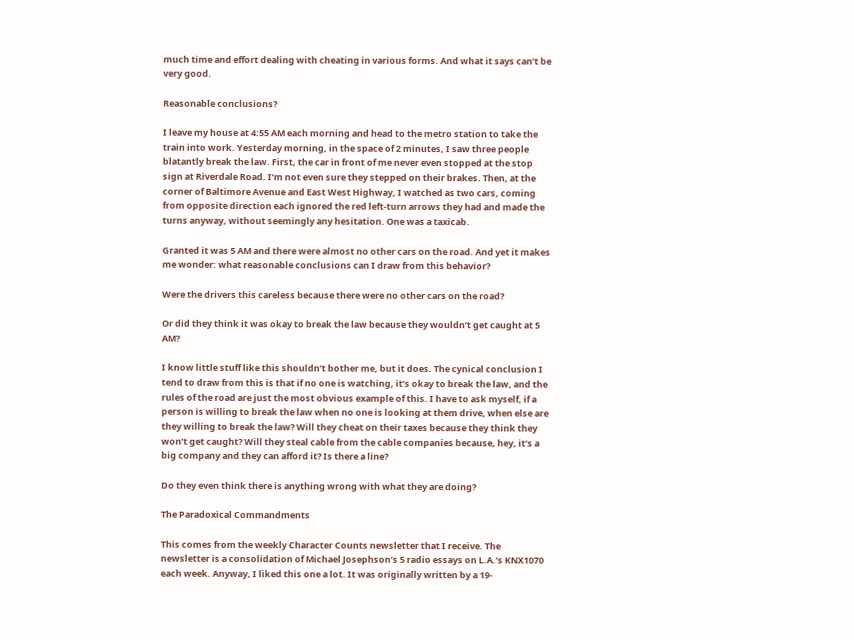much time and effort dealing with cheating in various forms. And what it says can’t be very good.

Reasonable conclusions?

I leave my house at 4:55 AM each morning and head to the metro station to take the train into work. Yesterday morning, in the space of 2 minutes, I saw three people blatantly break the law. First, the car in front of me never even stopped at the stop sign at Riverdale Road. I’m not even sure they stepped on their brakes. Then, at the corner of Baltimore Avenue and East West Highway, I watched as two cars, coming from opposite direction each ignored the red left-turn arrows they had and made the turns anyway, without seemingly any hesitation. One was a taxicab.

Granted it was 5 AM and there were almost no other cars on the road. And yet it makes me wonder: what reasonable conclusions can I draw from this behavior?

Were the drivers this careless because there were no other cars on the road?

Or did they think it was okay to break the law because they wouldn’t get caught at 5 AM?

I know little stuff like this shouldn’t bother me, but it does. The cynical conclusion I tend to draw from this is that if no one is watching, it’s okay to break the law, and the rules of the road are just the most obvious example of this. I have to ask myself, if a person is willing to break the law when no one is looking at them drive, when else are they willing to break the law? Will they cheat on their taxes because they think they won’t get caught? Will they steal cable from the cable companies because, hey, it’s a big company and they can afford it? Is there a line?

Do they even think there is anything wrong with what they are doing?

The Paradoxical Commandments

This comes from the weekly Character Counts newsletter that I receive. The newsletter is a consolidation of Michael Josephson’s 5 radio essays on L.A.’s KNX1070 each week. Anyway, I liked this one a lot. It was originally written by a 19-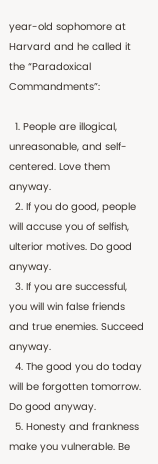year-old sophomore at Harvard and he called it the “Paradoxical Commandments”:

  1. People are illogical, unreasonable, and self-centered. Love them anyway.
  2. If you do good, people will accuse you of selfish, ulterior motives. Do good anyway.
  3. If you are successful, you will win false friends and true enemies. Succeed anyway.
  4. The good you do today will be forgotten tomorrow. Do good anyway.
  5. Honesty and frankness make you vulnerable. Be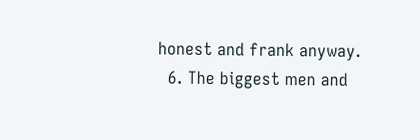honest and frank anyway.
  6. The biggest men and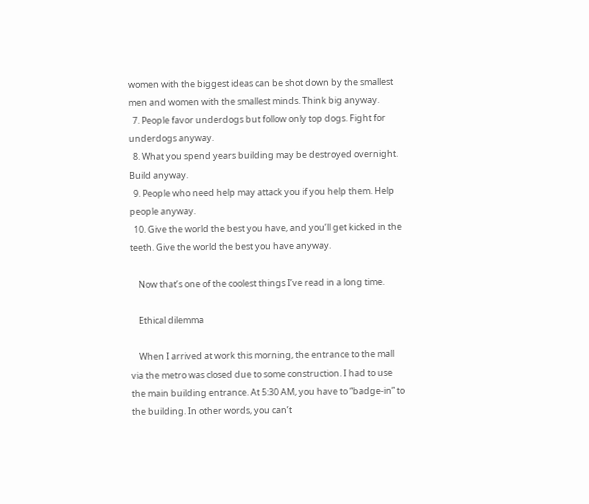women with the biggest ideas can be shot down by the smallest men and women with the smallest minds. Think big anyway.
  7. People favor underdogs but follow only top dogs. Fight for underdogs anyway.
  8. What you spend years building may be destroyed overnight. Build anyway.
  9. People who need help may attack you if you help them. Help people anyway.
  10. Give the world the best you have, and you’ll get kicked in the teeth. Give the world the best you have anyway.

    Now that’s one of the coolest things I’ve read in a long time.

    Ethical dilemma

    When I arrived at work this morning, the entrance to the mall via the metro was closed due to some construction. I had to use the main building entrance. At 5:30 AM, you have to “badge-in” to the building. In other words, you can’t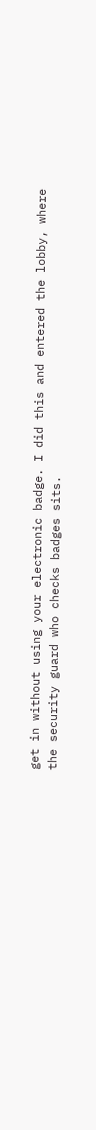get in without using your electronic badge. I did this and entered the lobby, where the security guard who checks badges sits.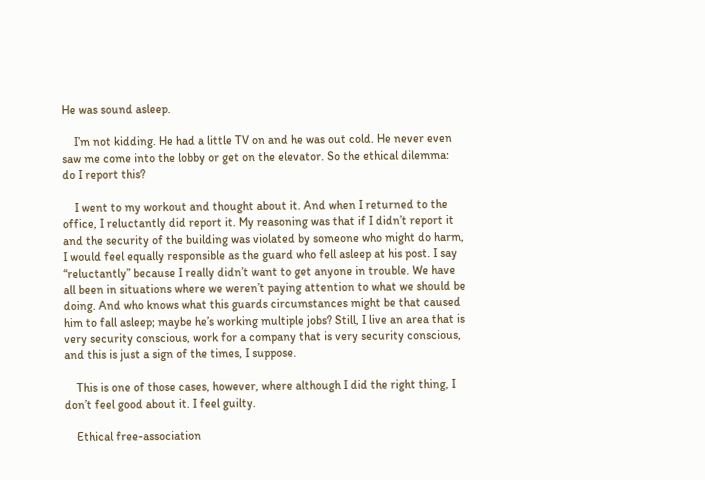He was sound asleep.

    I’m not kidding. He had a little TV on and he was out cold. He never even saw me come into the lobby or get on the elevator. So the ethical dilemma: do I report this?

    I went to my workout and thought about it. And when I returned to the office, I reluctantly did report it. My reasoning was that if I didn’t report it and the security of the building was violated by someone who might do harm, I would feel equally responsible as the guard who fell asleep at his post. I say “reluctantly” because I really didn’t want to get anyone in trouble. We have all been in situations where we weren’t paying attention to what we should be doing. And who knows what this guards circumstances might be that caused him to fall asleep; maybe he’s working multiple jobs? Still, I live an area that is very security conscious, work for a company that is very security conscious, and this is just a sign of the times, I suppose.

    This is one of those cases, however, where although I did the right thing, I don’t feel good about it. I feel guilty.

    Ethical free-association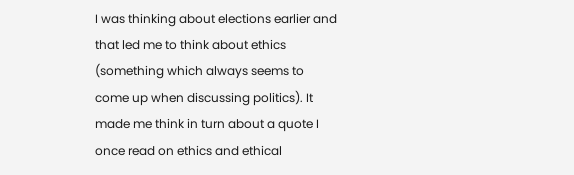I was thinking about elections earlier and that led me to think about ethics (something which always seems to come up when discussing politics). It made me think in turn about a quote I once read on ethics and ethical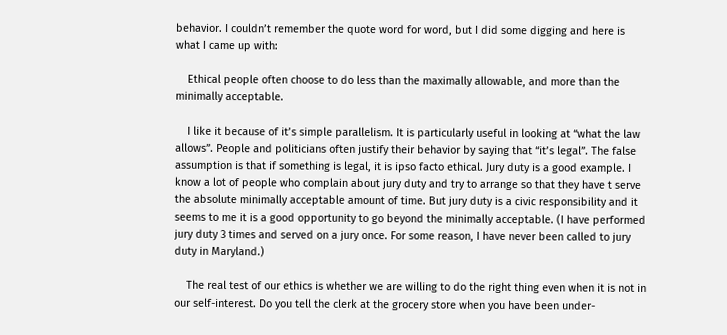behavior. I couldn’t remember the quote word for word, but I did some digging and here is what I came up with:

    Ethical people often choose to do less than the maximally allowable, and more than the minimally acceptable.

    I like it because of it’s simple parallelism. It is particularly useful in looking at “what the law allows”. People and politicians often justify their behavior by saying that “it’s legal”. The false assumption is that if something is legal, it is ipso facto ethical. Jury duty is a good example. I know a lot of people who complain about jury duty and try to arrange so that they have t serve the absolute minimally acceptable amount of time. But jury duty is a civic responsibility and it seems to me it is a good opportunity to go beyond the minimally acceptable. (I have performed jury duty 3 times and served on a jury once. For some reason, I have never been called to jury duty in Maryland.)

    The real test of our ethics is whether we are willing to do the right thing even when it is not in our self-interest. Do you tell the clerk at the grocery store when you have been under-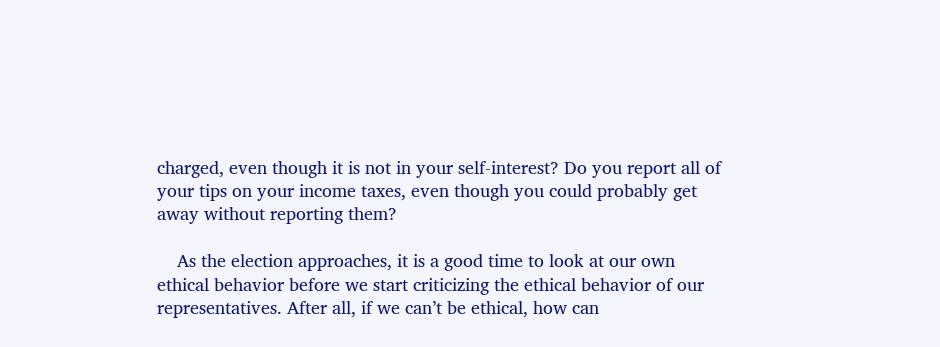charged, even though it is not in your self-interest? Do you report all of your tips on your income taxes, even though you could probably get away without reporting them?

    As the election approaches, it is a good time to look at our own ethical behavior before we start criticizing the ethical behavior of our representatives. After all, if we can’t be ethical, how can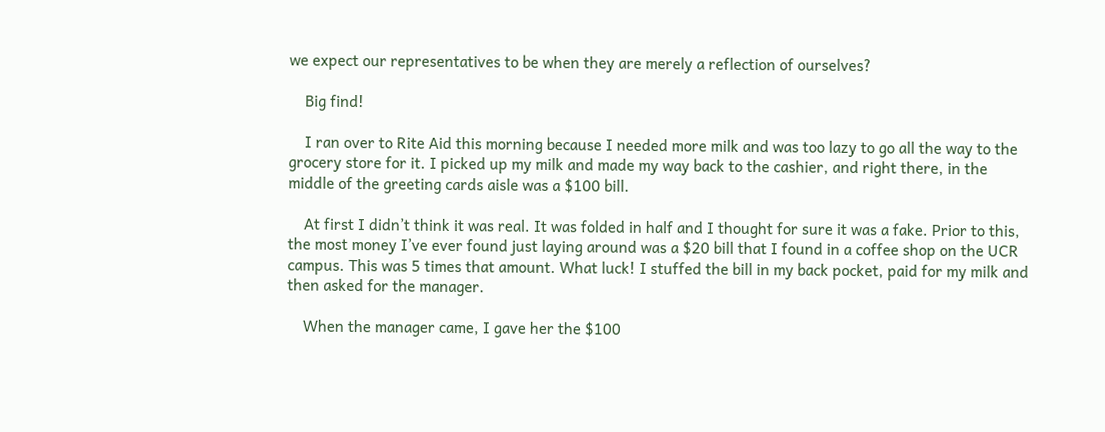we expect our representatives to be when they are merely a reflection of ourselves?

    Big find!

    I ran over to Rite Aid this morning because I needed more milk and was too lazy to go all the way to the grocery store for it. I picked up my milk and made my way back to the cashier, and right there, in the middle of the greeting cards aisle was a $100 bill.

    At first I didn’t think it was real. It was folded in half and I thought for sure it was a fake. Prior to this, the most money I’ve ever found just laying around was a $20 bill that I found in a coffee shop on the UCR campus. This was 5 times that amount. What luck! I stuffed the bill in my back pocket, paid for my milk and then asked for the manager.

    When the manager came, I gave her the $100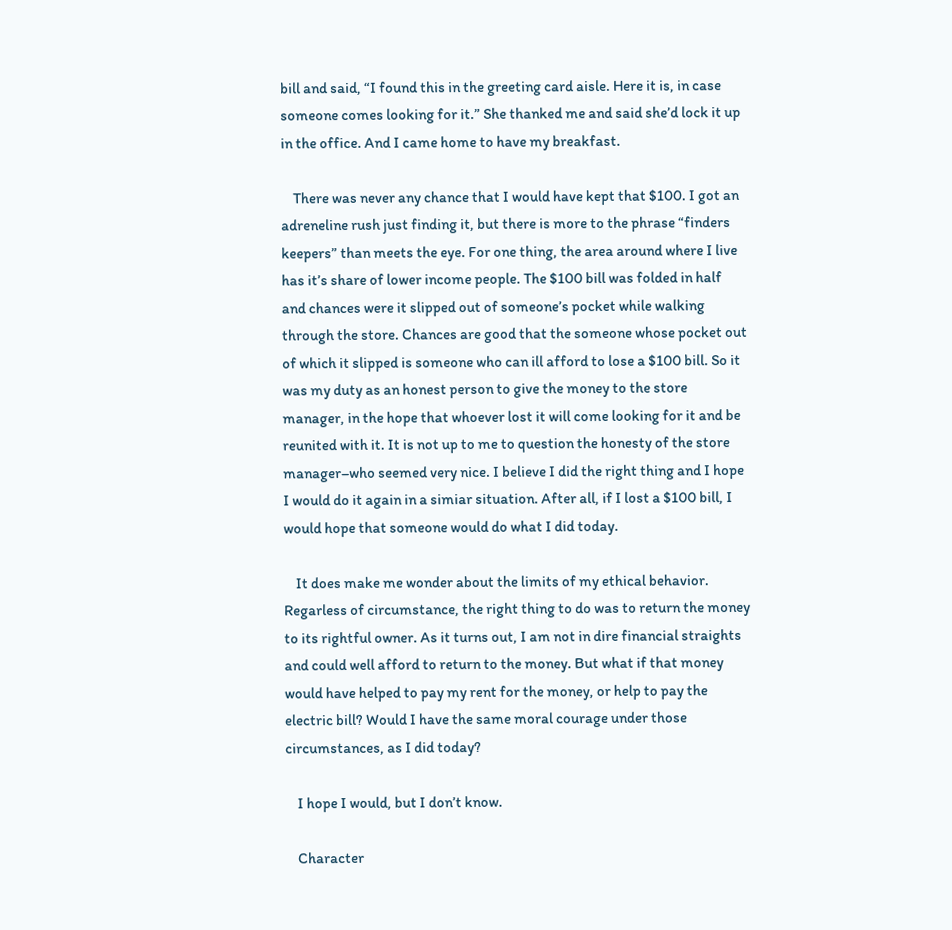bill and said, “I found this in the greeting card aisle. Here it is, in case someone comes looking for it.” She thanked me and said she’d lock it up in the office. And I came home to have my breakfast.

    There was never any chance that I would have kept that $100. I got an adreneline rush just finding it, but there is more to the phrase “finders keepers” than meets the eye. For one thing, the area around where I live has it’s share of lower income people. The $100 bill was folded in half and chances were it slipped out of someone’s pocket while walking through the store. Chances are good that the someone whose pocket out of which it slipped is someone who can ill afford to lose a $100 bill. So it was my duty as an honest person to give the money to the store manager, in the hope that whoever lost it will come looking for it and be reunited with it. It is not up to me to question the honesty of the store manager–who seemed very nice. I believe I did the right thing and I hope I would do it again in a simiar situation. After all, if I lost a $100 bill, I would hope that someone would do what I did today.

    It does make me wonder about the limits of my ethical behavior. Regarless of circumstance, the right thing to do was to return the money to its rightful owner. As it turns out, I am not in dire financial straights and could well afford to return to the money. But what if that money would have helped to pay my rent for the money, or help to pay the electric bill? Would I have the same moral courage under those circumstances, as I did today?

    I hope I would, but I don’t know.

    Character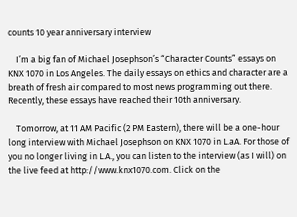counts 10 year anniversary interview

    I’m a big fan of Michael Josephson’s “Character Counts” essays on KNX 1070 in Los Angeles. The daily essays on ethics and character are a breath of fresh air compared to most news programming out there. Recently, these essays have reached their 10th anniversary.

    Tomorrow, at 11 AM Pacific (2 PM Eastern), there will be a one-hour long interview with Michael Josephson on KNX 1070 in L.aA. For those of you no longer living in L.A., you can listen to the interview (as I will) on the live feed at http://www.knx1070.com. Click on the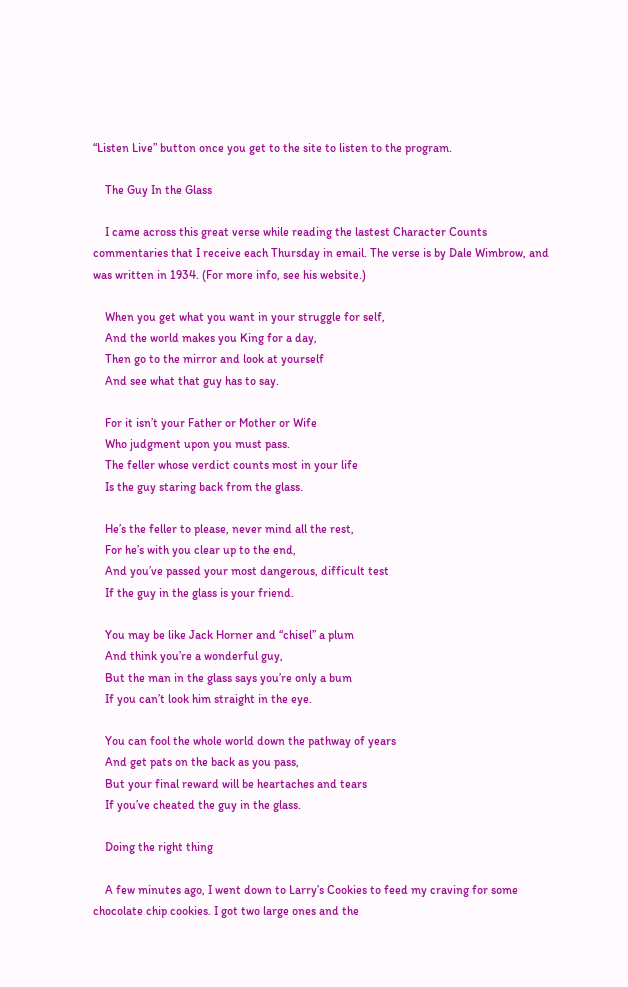“Listen Live” button once you get to the site to listen to the program.

    The Guy In the Glass

    I came across this great verse while reading the lastest Character Counts commentaries that I receive each Thursday in email. The verse is by Dale Wimbrow, and was written in 1934. (For more info, see his website.)

    When you get what you want in your struggle for self,
    And the world makes you King for a day,
    Then go to the mirror and look at yourself
    And see what that guy has to say.

    For it isn’t your Father or Mother or Wife
    Who judgment upon you must pass.
    The feller whose verdict counts most in your life
    Is the guy staring back from the glass.

    He’s the feller to please, never mind all the rest,
    For he’s with you clear up to the end,
    And you’ve passed your most dangerous, difficult test
    If the guy in the glass is your friend.

    You may be like Jack Horner and “chisel” a plum
    And think you’re a wonderful guy,
    But the man in the glass says you’re only a bum
    If you can’t look him straight in the eye.

    You can fool the whole world down the pathway of years
    And get pats on the back as you pass,
    But your final reward will be heartaches and tears
    If you’ve cheated the guy in the glass.

    Doing the right thing

    A few minutes ago, I went down to Larry’s Cookies to feed my craving for some chocolate chip cookies. I got two large ones and the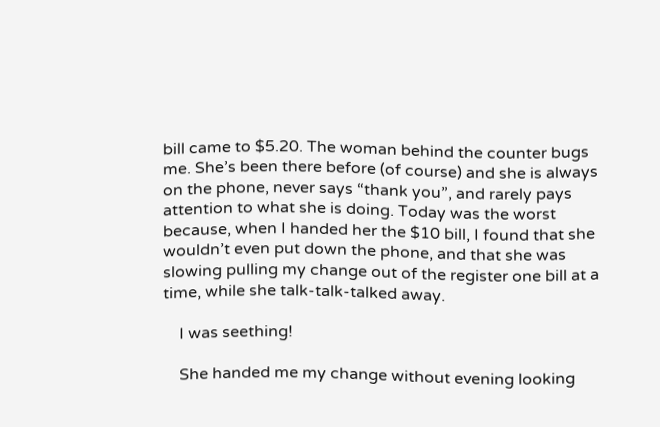bill came to $5.20. The woman behind the counter bugs me. She’s been there before (of course) and she is always on the phone, never says “thank you”, and rarely pays attention to what she is doing. Today was the worst because, when I handed her the $10 bill, I found that she wouldn’t even put down the phone, and that she was slowing pulling my change out of the register one bill at a time, while she talk-talk-talked away.

    I was seething!

    She handed me my change without evening looking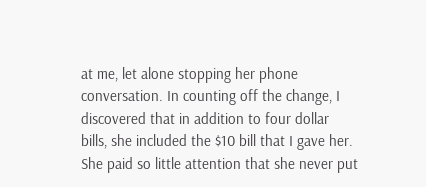at me, let alone stopping her phone conversation. In counting off the change, I discovered that in addition to four dollar bills, she included the $10 bill that I gave her. She paid so little attention that she never put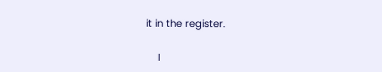it in the register.

    I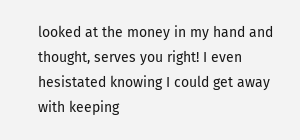looked at the money in my hand and thought, serves you right! I even hesistated knowing I could get away with keeping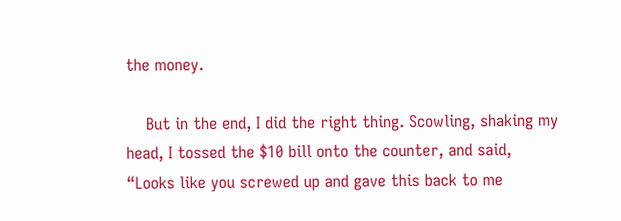the money.

    But in the end, I did the right thing. Scowling, shaking my head, I tossed the $10 bill onto the counter, and said, “Looks like you screwed up and gave this back to me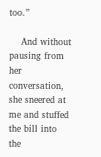too.”

    And without pausing from her conversation, she sneered at me and stuffed the bill into the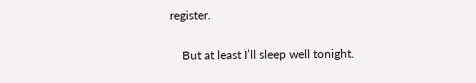register.

    But at least I’ll sleep well tonight.